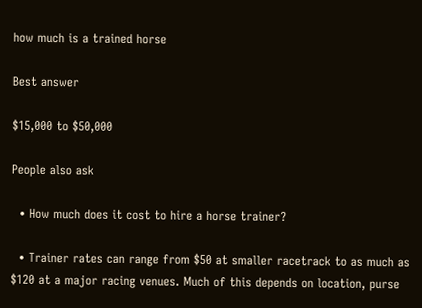how much is a trained horse

Best answer

$15,000 to $50,000

People also ask

  • How much does it cost to hire a horse trainer?

  • Trainer rates can range from $50 at smaller racetrack to as much as $120 at a major racing venues. Much of this depends on location, purse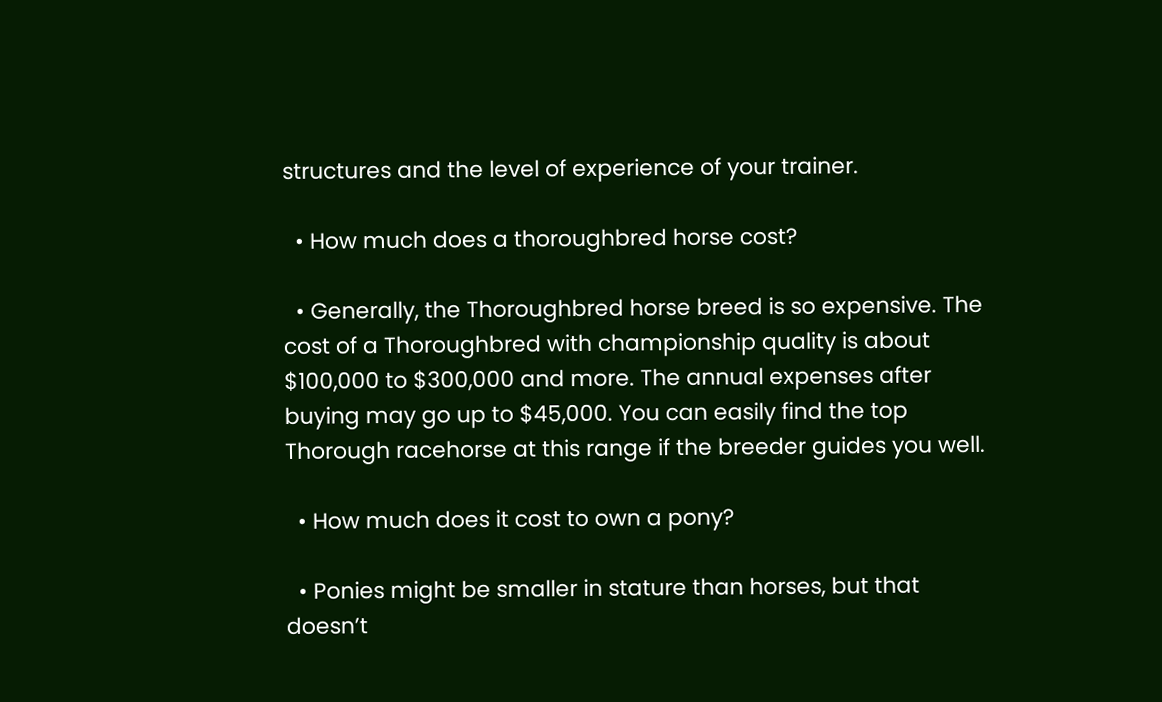structures and the level of experience of your trainer.

  • How much does a thoroughbred horse cost?

  • Generally, the Thoroughbred horse breed is so expensive. The cost of a Thoroughbred with championship quality is about $100,000 to $300,000 and more. The annual expenses after buying may go up to $45,000. You can easily find the top Thorough racehorse at this range if the breeder guides you well.

  • How much does it cost to own a pony?

  • Ponies might be smaller in stature than horses, but that doesn’t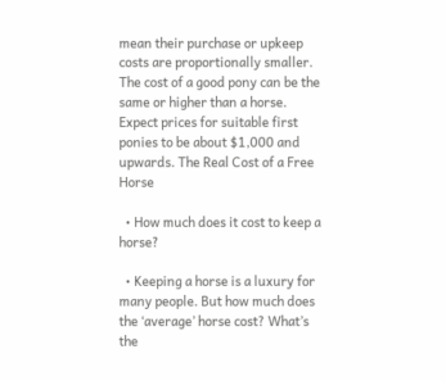mean their purchase or upkeep costs are proportionally smaller. The cost of a good pony can be the same or higher than a horse. Expect prices for suitable first ponies to be about $1,000 and upwards. The Real Cost of a Free Horse

  • How much does it cost to keep a horse?

  • Keeping a horse is a luxury for many people. But how much does the ‘average’ horse cost? What’s the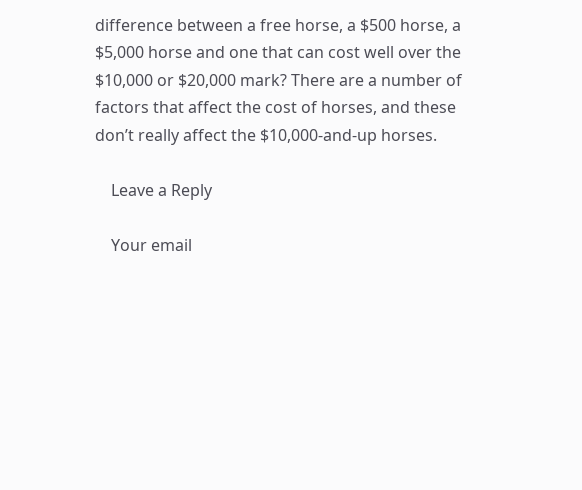difference between a free horse, a $500 horse, a $5,000 horse and one that can cost well over the $10,000 or $20,000 mark? There are a number of factors that affect the cost of horses, and these don’t really affect the $10,000-and-up horses.

    Leave a Reply

    Your email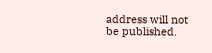address will not be published.